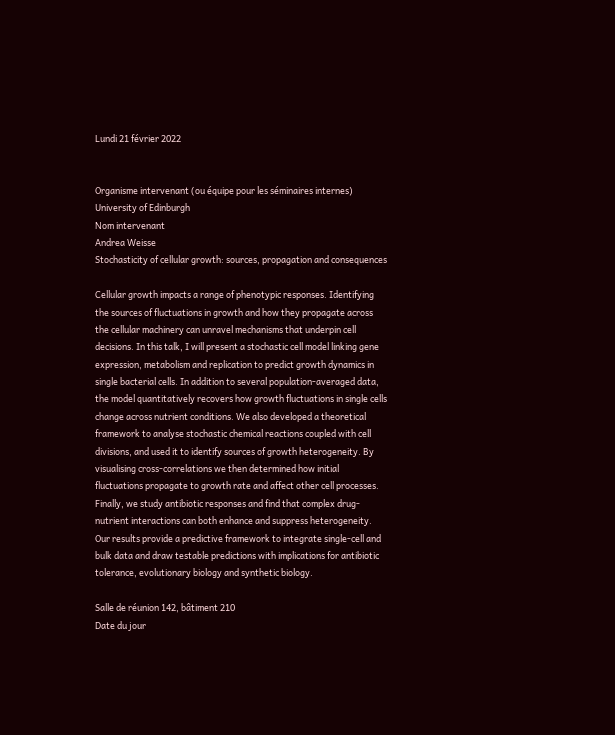Lundi 21 février 2022


Organisme intervenant (ou équipe pour les séminaires internes)
University of Edinburgh
Nom intervenant
Andrea Weisse
Stochasticity of cellular growth: sources, propagation and consequences

Cellular growth impacts a range of phenotypic responses. Identifying the sources of fluctuations in growth and how they propagate across the cellular machinery can unravel mechanisms that underpin cell decisions. In this talk, I will present a stochastic cell model linking gene expression, metabolism and replication to predict growth dynamics in single bacterial cells. In addition to several population-averaged data, the model quantitatively recovers how growth fluctuations in single cells change across nutrient conditions. We also developed a theoretical framework to analyse stochastic chemical reactions coupled with cell divisions, and used it to identify sources of growth heterogeneity. By visualising cross-correlations we then determined how initial fluctuations propagate to growth rate and affect other cell processes. Finally, we study antibiotic responses and find that complex drug-nutrient interactions can both enhance and suppress heterogeneity. Our results provide a predictive framework to integrate single-cell and bulk data and draw testable predictions with implications for antibiotic tolerance, evolutionary biology and synthetic biology.

Salle de réunion 142, bâtiment 210
Date du jour